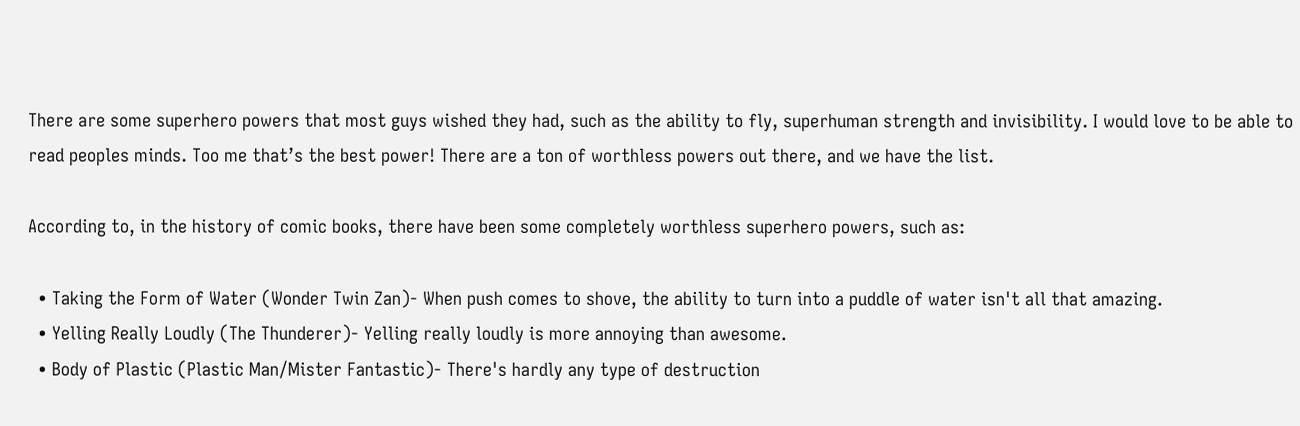There are some superhero powers that most guys wished they had, such as the ability to fly, superhuman strength and invisibility. I would love to be able to read peoples minds. Too me that’s the best power! There are a ton of worthless powers out there, and we have the list.

According to, in the history of comic books, there have been some completely worthless superhero powers, such as:

  • Taking the Form of Water (Wonder Twin Zan)- When push comes to shove, the ability to turn into a puddle of water isn't all that amazing.
  • Yelling Really Loudly (The Thunderer)- Yelling really loudly is more annoying than awesome.
  • Body of Plastic (Plastic Man/Mister Fantastic)- There's hardly any type of destruction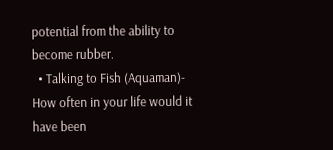potential from the ability to become rubber.
  • Talking to Fish (Aquaman)- How often in your life would it have been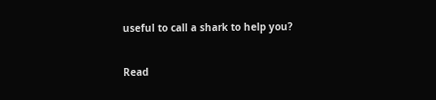useful to call a shark to help you?

Read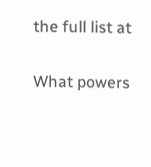the full list at

What powers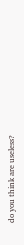do you think are useless?